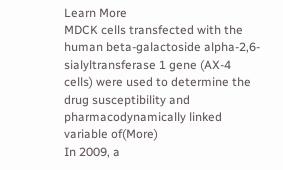Learn More
MDCK cells transfected with the human beta-galactoside alpha-2,6-sialyltransferase 1 gene (AX-4 cells) were used to determine the drug susceptibility and pharmacodynamically linked variable of(More)
In 2009, a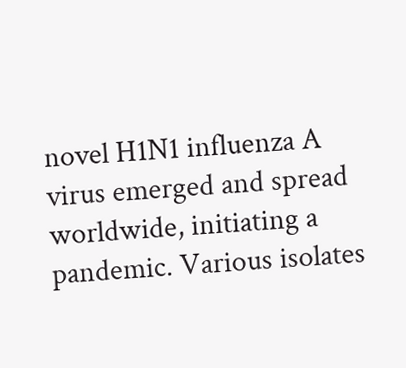novel H1N1 influenza A virus emerged and spread worldwide, initiating a pandemic. Various isolates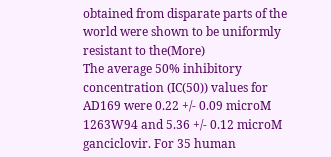obtained from disparate parts of the world were shown to be uniformly resistant to the(More)
The average 50% inhibitory concentration (IC(50)) values for AD169 were 0.22 +/- 0.09 microM 1263W94 and 5.36 +/- 0.12 microM ganciclovir. For 35 human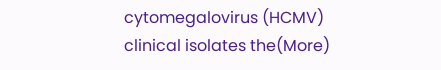cytomegalovirus (HCMV) clinical isolates the(More)